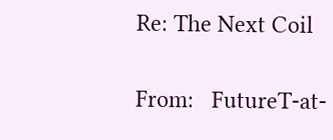Re: The Next Coil

From:   FutureT-at-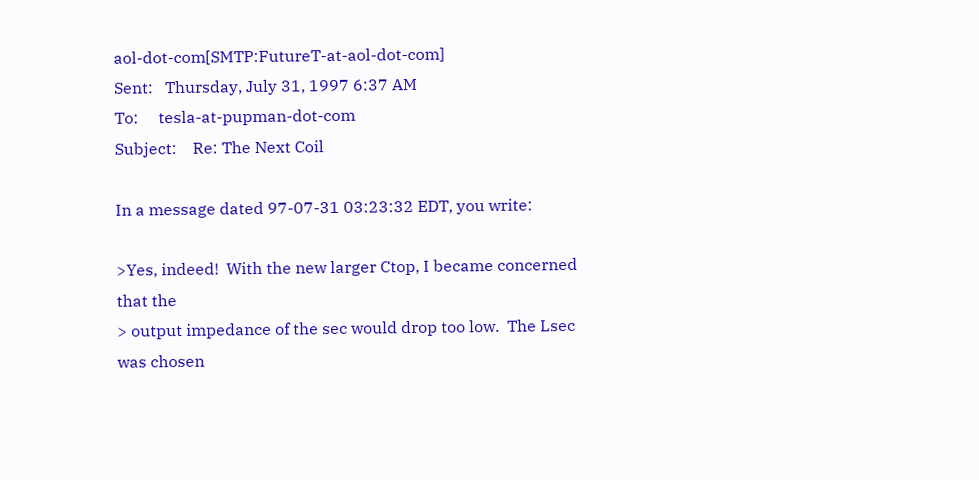aol-dot-com[SMTP:FutureT-at-aol-dot-com]
Sent:   Thursday, July 31, 1997 6:37 AM
To:     tesla-at-pupman-dot-com
Subject:    Re: The Next Coil

In a message dated 97-07-31 03:23:32 EDT, you write:

>Yes, indeed!  With the new larger Ctop, I became concerned that the
> output impedance of the sec would drop too low.  The Lsec was chosen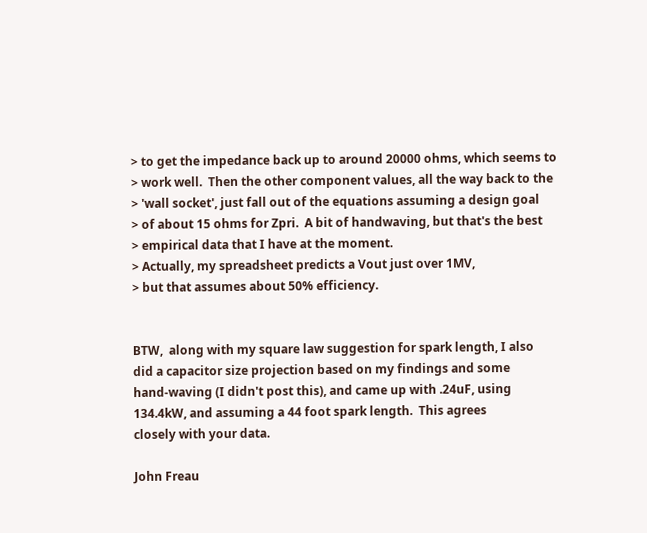> to get the impedance back up to around 20000 ohms, which seems to
> work well.  Then the other component values, all the way back to the
> 'wall socket', just fall out of the equations assuming a design goal
> of about 15 ohms for Zpri.  A bit of handwaving, but that's the best
> empirical data that I have at the moment.
> Actually, my spreadsheet predicts a Vout just over 1MV,
> but that assumes about 50% efficiency.


BTW,  along with my square law suggestion for spark length, I also
did a capacitor size projection based on my findings and some
hand-waving (I didn't post this), and came up with .24uF, using
134.4kW, and assuming a 44 foot spark length.  This agrees
closely with your data.

John Freau